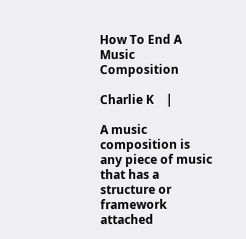How To End A Music Composition

Charlie K    |

A music composition is any piece of music that has a structure or framework attached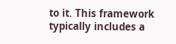to it. This framework typically includes a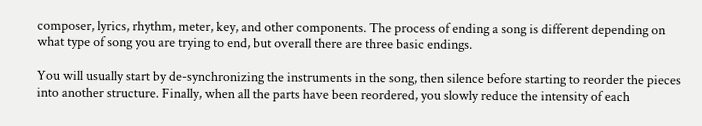composer, lyrics, rhythm, meter, key, and other components. The process of ending a song is different depending on what type of song you are trying to end, but overall there are three basic endings.

You will usually start by de-synchronizing the instruments in the song, then silence before starting to reorder the pieces into another structure. Finally, when all the parts have been reordered, you slowly reduce the intensity of each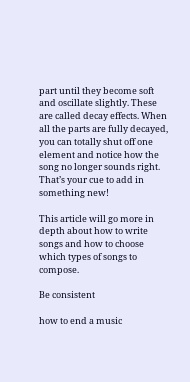part until they become soft and oscillate slightly. These are called decay effects. When all the parts are fully decayed, you can totally shut off one element and notice how the song no longer sounds right. That’s your cue to add in something new!

This article will go more in depth about how to write songs and how to choose which types of songs to compose.

Be consistent

how to end a music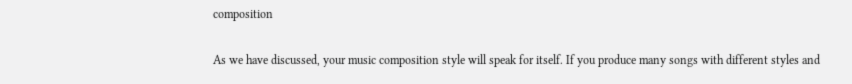composition

As we have discussed, your music composition style will speak for itself. If you produce many songs with different styles and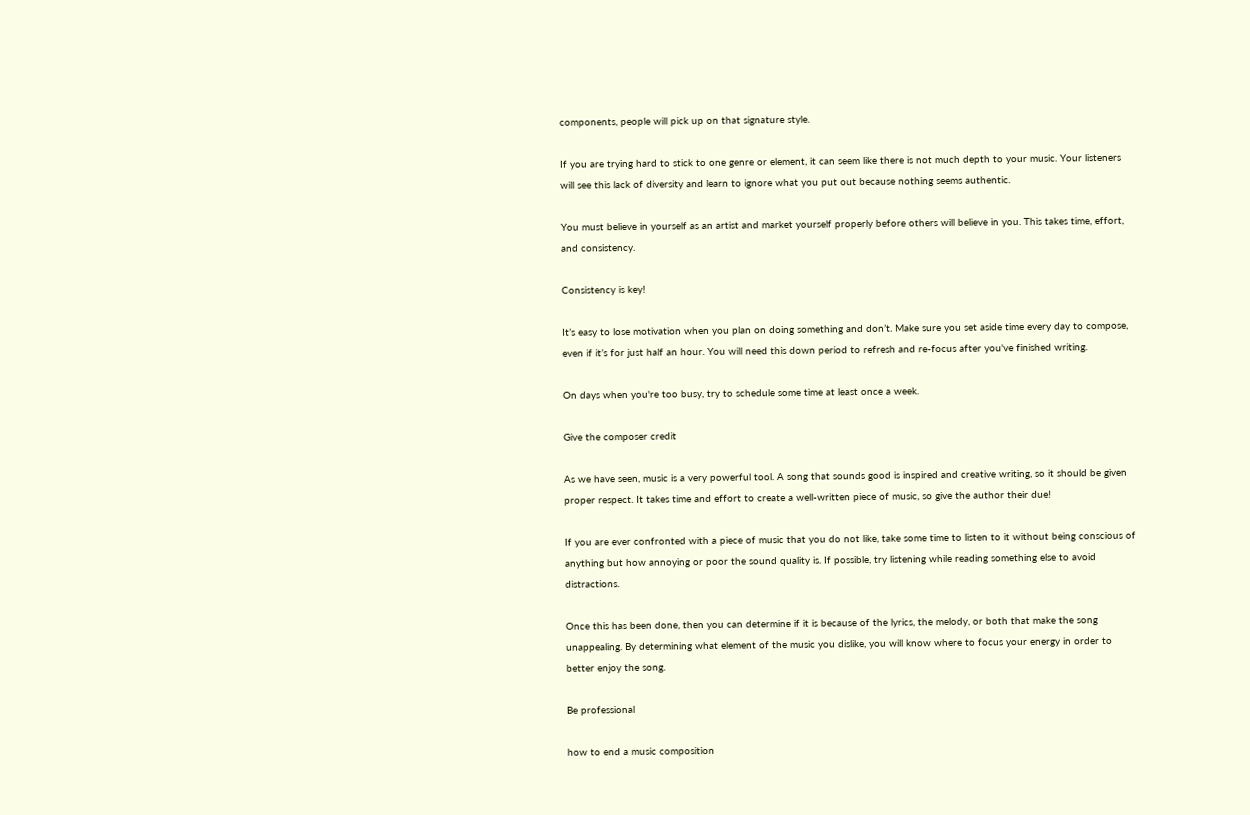components, people will pick up on that signature style.

If you are trying hard to stick to one genre or element, it can seem like there is not much depth to your music. Your listeners will see this lack of diversity and learn to ignore what you put out because nothing seems authentic.

You must believe in yourself as an artist and market yourself properly before others will believe in you. This takes time, effort, and consistency.

Consistency is key!

It’s easy to lose motivation when you plan on doing something and don’t. Make sure you set aside time every day to compose, even if it’s for just half an hour. You will need this down period to refresh and re-focus after you've finished writing.

On days when you're too busy, try to schedule some time at least once a week.

Give the composer credit

As we have seen, music is a very powerful tool. A song that sounds good is inspired and creative writing, so it should be given proper respect. It takes time and effort to create a well-written piece of music, so give the author their due!

If you are ever confronted with a piece of music that you do not like, take some time to listen to it without being conscious of anything but how annoying or poor the sound quality is. If possible, try listening while reading something else to avoid distractions.

Once this has been done, then you can determine if it is because of the lyrics, the melody, or both that make the song unappealing. By determining what element of the music you dislike, you will know where to focus your energy in order to better enjoy the song.

Be professional

how to end a music composition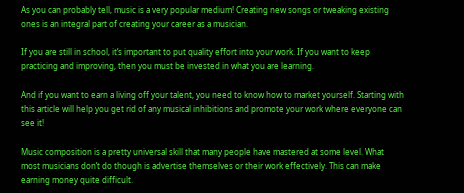As you can probably tell, music is a very popular medium! Creating new songs or tweaking existing ones is an integral part of creating your career as a musician.

If you are still in school, it’s important to put quality effort into your work. If you want to keep practicing and improving, then you must be invested in what you are learning.

And if you want to earn a living off your talent, you need to know how to market yourself. Starting with this article will help you get rid of any musical inhibitions and promote your work where everyone can see it!

Music composition is a pretty universal skill that many people have mastered at some level. What most musicians don’t do though is advertise themselves or their work effectively. This can make earning money quite difficult.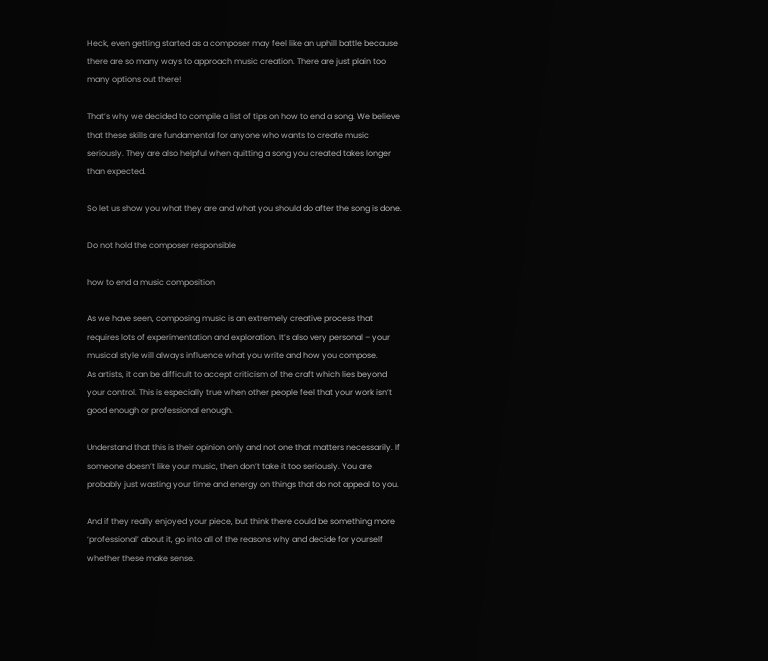Heck, even getting started as a composer may feel like an uphill battle because there are so many ways to approach music creation. There are just plain too many options out there!

That’s why we decided to compile a list of tips on how to end a song. We believe that these skills are fundamental for anyone who wants to create music seriously. They are also helpful when quitting a song you created takes longer than expected.

So let us show you what they are and what you should do after the song is done.

Do not hold the composer responsible

how to end a music composition

As we have seen, composing music is an extremely creative process that requires lots of experimentation and exploration. It’s also very personal – your musical style will always influence what you write and how you compose.
As artists, it can be difficult to accept criticism of the craft which lies beyond your control. This is especially true when other people feel that your work isn’t good enough or professional enough.

Understand that this is their opinion only and not one that matters necessarily. If someone doesn’t like your music, then don’t take it too seriously. You are probably just wasting your time and energy on things that do not appeal to you.

And if they really enjoyed your piece, but think there could be something more ‘professional’ about it, go into all of the reasons why and decide for yourself whether these make sense.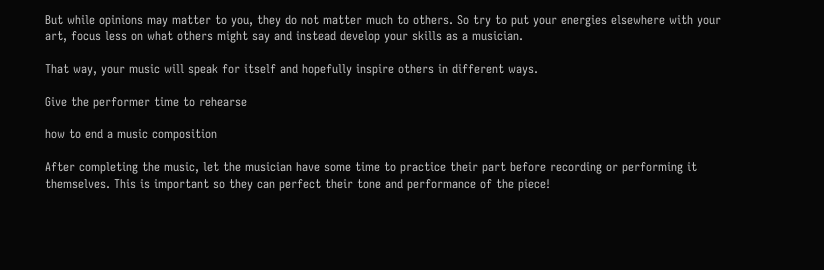But while opinions may matter to you, they do not matter much to others. So try to put your energies elsewhere with your art, focus less on what others might say and instead develop your skills as a musician.

That way, your music will speak for itself and hopefully inspire others in different ways.

Give the performer time to rehearse

how to end a music composition

After completing the music, let the musician have some time to practice their part before recording or performing it themselves. This is important so they can perfect their tone and performance of the piece!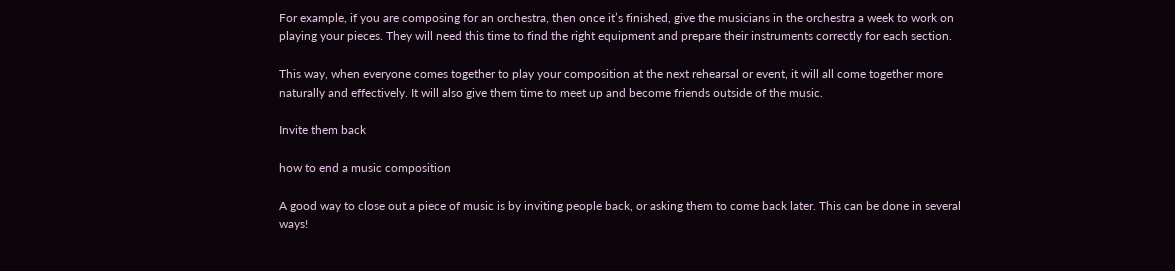For example, if you are composing for an orchestra, then once it’s finished, give the musicians in the orchestra a week to work on playing your pieces. They will need this time to find the right equipment and prepare their instruments correctly for each section.

This way, when everyone comes together to play your composition at the next rehearsal or event, it will all come together more naturally and effectively. It will also give them time to meet up and become friends outside of the music.

Invite them back

how to end a music composition

A good way to close out a piece of music is by inviting people back, or asking them to come back later. This can be done in several ways!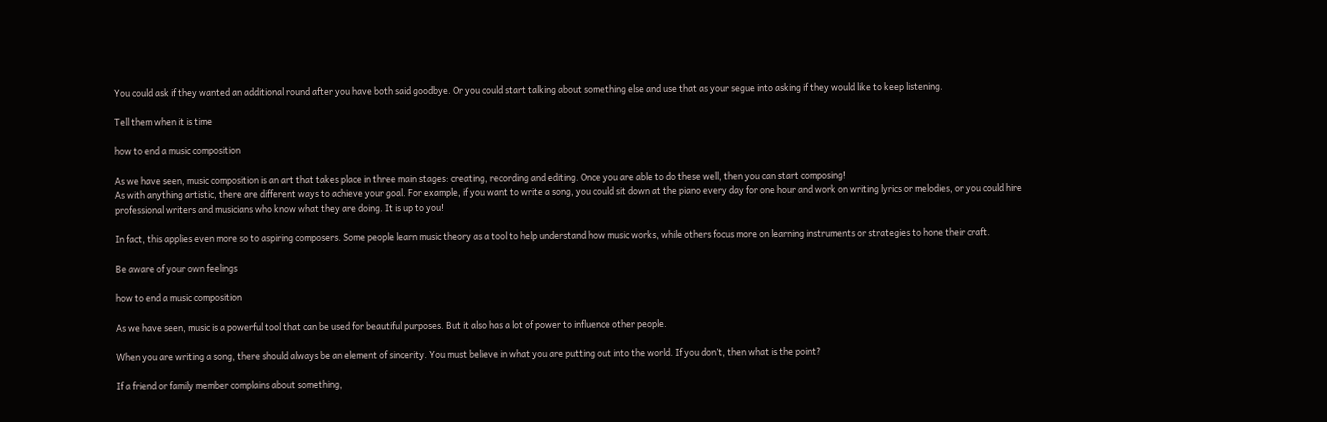You could ask if they wanted an additional round after you have both said goodbye. Or you could start talking about something else and use that as your segue into asking if they would like to keep listening.

Tell them when it is time

how to end a music composition

As we have seen, music composition is an art that takes place in three main stages: creating, recording and editing. Once you are able to do these well, then you can start composing!
As with anything artistic, there are different ways to achieve your goal. For example, if you want to write a song, you could sit down at the piano every day for one hour and work on writing lyrics or melodies, or you could hire professional writers and musicians who know what they are doing. It is up to you!

In fact, this applies even more so to aspiring composers. Some people learn music theory as a tool to help understand how music works, while others focus more on learning instruments or strategies to hone their craft.

Be aware of your own feelings

how to end a music composition

As we have seen, music is a powerful tool that can be used for beautiful purposes. But it also has a lot of power to influence other people.

When you are writing a song, there should always be an element of sincerity. You must believe in what you are putting out into the world. If you don’t, then what is the point?

If a friend or family member complains about something,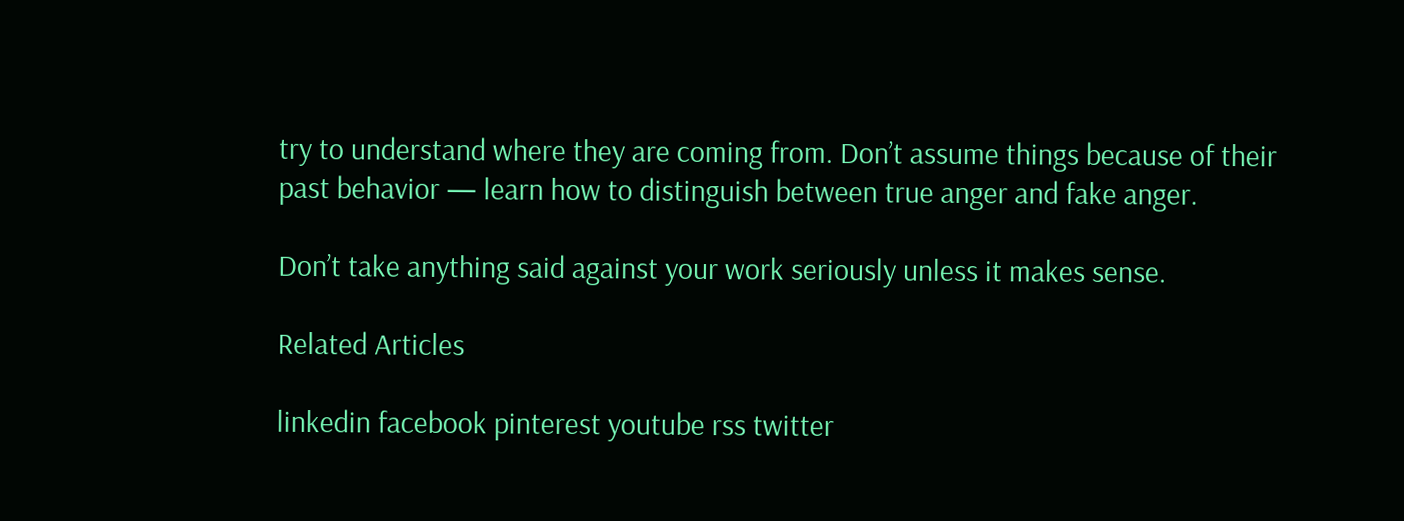try to understand where they are coming from. Don’t assume things because of their past behavior — learn how to distinguish between true anger and fake anger.

Don’t take anything said against your work seriously unless it makes sense.

Related Articles

linkedin facebook pinterest youtube rss twitter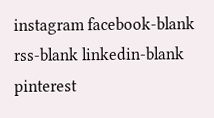instagram facebook-blank rss-blank linkedin-blank pinterest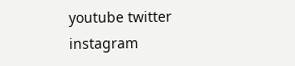youtube twitter instagram